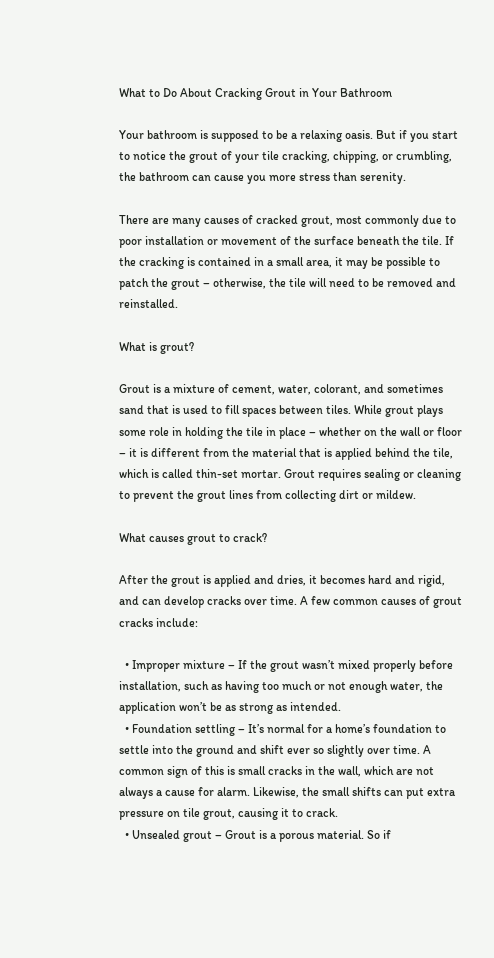What to Do About Cracking Grout in Your Bathroom

Your bathroom is supposed to be a relaxing oasis. But if you start to notice the grout of your tile cracking, chipping, or crumbling, the bathroom can cause you more stress than serenity.

There are many causes of cracked grout, most commonly due to poor installation or movement of the surface beneath the tile. If the cracking is contained in a small area, it may be possible to patch the grout – otherwise, the tile will need to be removed and reinstalled.

What is grout?

Grout is a mixture of cement, water, colorant, and sometimes sand that is used to fill spaces between tiles. While grout plays some role in holding the tile in place – whether on the wall or floor – it is different from the material that is applied behind the tile, which is called thin-set mortar. Grout requires sealing or cleaning to prevent the grout lines from collecting dirt or mildew.

What causes grout to crack?

After the grout is applied and dries, it becomes hard and rigid, and can develop cracks over time. A few common causes of grout cracks include:

  • Improper mixture – If the grout wasn’t mixed properly before installation, such as having too much or not enough water, the application won’t be as strong as intended.
  • Foundation settling – It’s normal for a home’s foundation to settle into the ground and shift ever so slightly over time. A common sign of this is small cracks in the wall, which are not always a cause for alarm. Likewise, the small shifts can put extra pressure on tile grout, causing it to crack.
  • Unsealed grout – Grout is a porous material. So if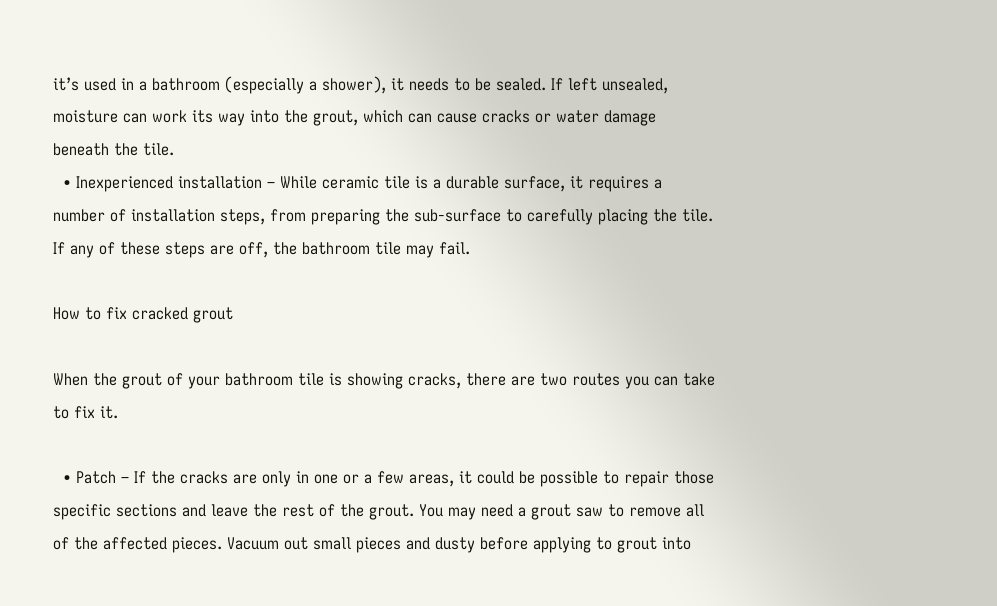it’s used in a bathroom (especially a shower), it needs to be sealed. If left unsealed, moisture can work its way into the grout, which can cause cracks or water damage beneath the tile.
  • Inexperienced installation – While ceramic tile is a durable surface, it requires a number of installation steps, from preparing the sub-surface to carefully placing the tile. If any of these steps are off, the bathroom tile may fail.

How to fix cracked grout

When the grout of your bathroom tile is showing cracks, there are two routes you can take to fix it.

  • Patch – If the cracks are only in one or a few areas, it could be possible to repair those specific sections and leave the rest of the grout. You may need a grout saw to remove all of the affected pieces. Vacuum out small pieces and dusty before applying to grout into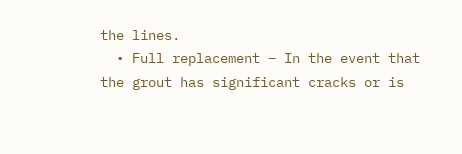the lines.
  • Full replacement – In the event that the grout has significant cracks or is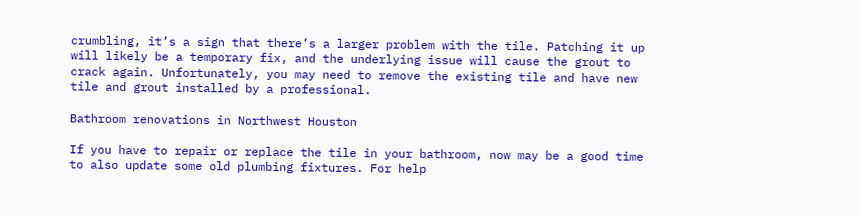crumbling, it’s a sign that there’s a larger problem with the tile. Patching it up will likely be a temporary fix, and the underlying issue will cause the grout to crack again. Unfortunately, you may need to remove the existing tile and have new tile and grout installed by a professional.

Bathroom renovations in Northwest Houston

If you have to repair or replace the tile in your bathroom, now may be a good time to also update some old plumbing fixtures. For help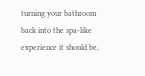turning your bathroom back into the spa-like experience it should be,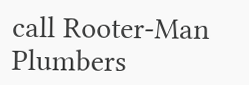call Rooter-Man Plumbers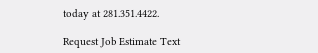today at 281.351.4422.

Request Job Estimate Text